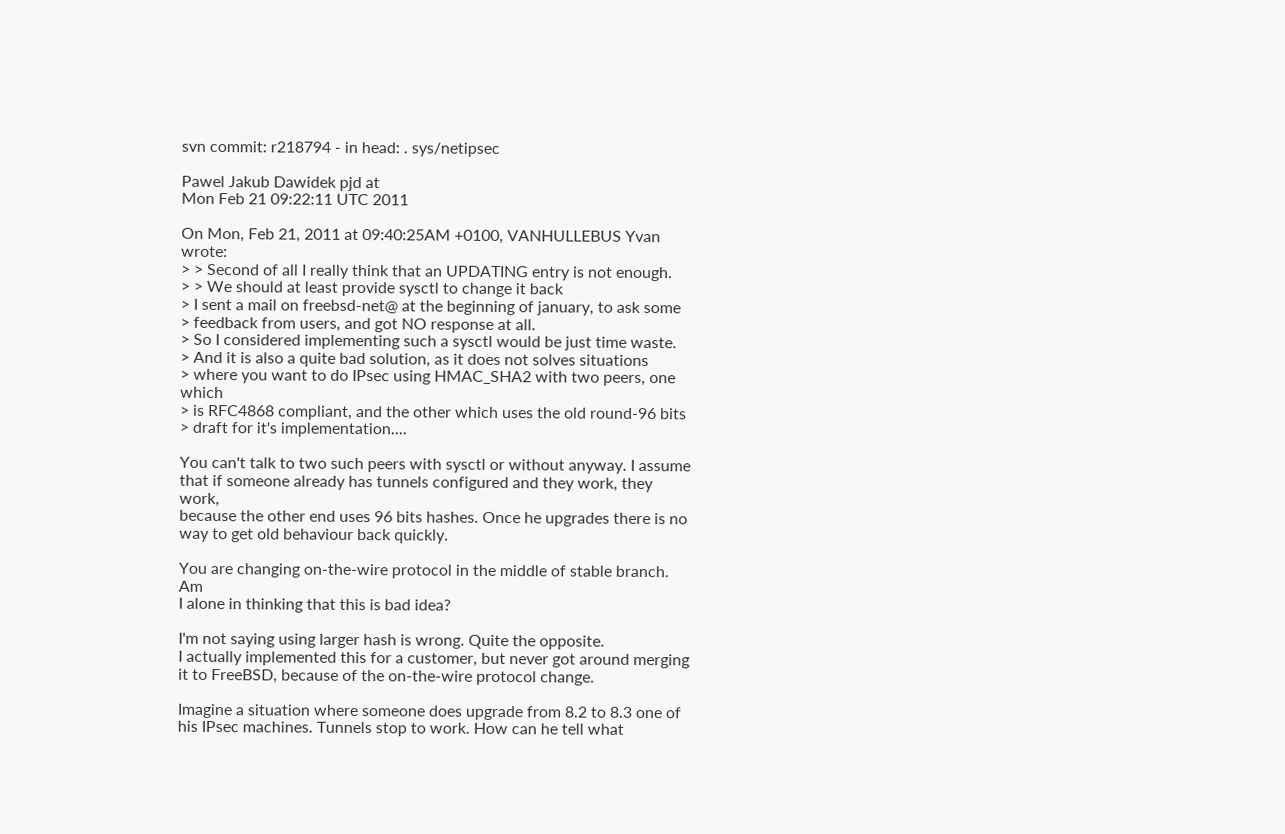svn commit: r218794 - in head: . sys/netipsec

Pawel Jakub Dawidek pjd at
Mon Feb 21 09:22:11 UTC 2011

On Mon, Feb 21, 2011 at 09:40:25AM +0100, VANHULLEBUS Yvan wrote:
> > Second of all I really think that an UPDATING entry is not enough.
> > We should at least provide sysctl to change it back
> I sent a mail on freebsd-net@ at the beginning of january, to ask some
> feedback from users, and got NO response at all.
> So I considered implementing such a sysctl would be just time waste.
> And it is also a quite bad solution, as it does not solves situations
> where you want to do IPsec using HMAC_SHA2 with two peers, one which
> is RFC4868 compliant, and the other which uses the old round-96 bits
> draft for it's implementation....

You can't talk to two such peers with sysctl or without anyway. I assume
that if someone already has tunnels configured and they work, they work,
because the other end uses 96 bits hashes. Once he upgrades there is no
way to get old behaviour back quickly.

You are changing on-the-wire protocol in the middle of stable branch. Am
I alone in thinking that this is bad idea?

I'm not saying using larger hash is wrong. Quite the opposite.
I actually implemented this for a customer, but never got around merging
it to FreeBSD, because of the on-the-wire protocol change.

Imagine a situation where someone does upgrade from 8.2 to 8.3 one of
his IPsec machines. Tunnels stop to work. How can he tell what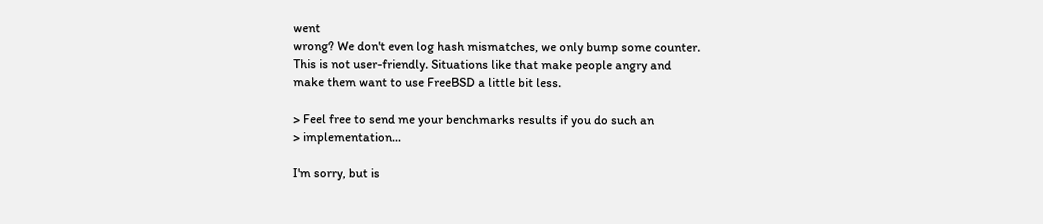went
wrong? We don't even log hash mismatches, we only bump some counter.
This is not user-friendly. Situations like that make people angry and
make them want to use FreeBSD a little bit less.

> Feel free to send me your benchmarks results if you do such an
> implementation...

I'm sorry, but is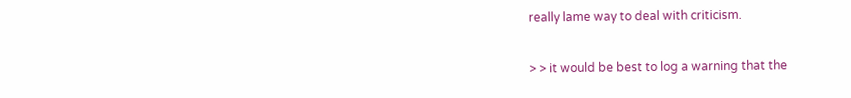really lame way to deal with criticism.

> > it would be best to log a warning that the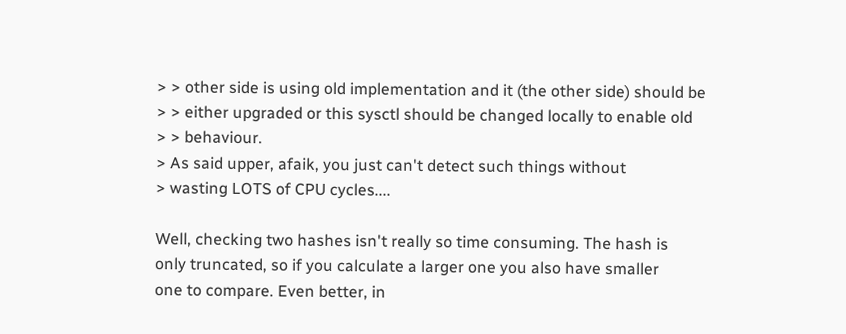> > other side is using old implementation and it (the other side) should be
> > either upgraded or this sysctl should be changed locally to enable old
> > behaviour.
> As said upper, afaik, you just can't detect such things without
> wasting LOTS of CPU cycles....

Well, checking two hashes isn't really so time consuming. The hash is
only truncated, so if you calculate a larger one you also have smaller
one to compare. Even better, in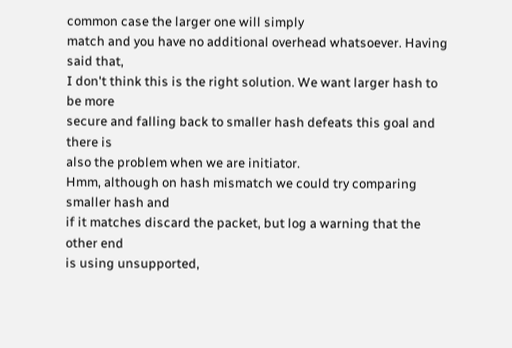common case the larger one will simply
match and you have no additional overhead whatsoever. Having said that,
I don't think this is the right solution. We want larger hash to be more
secure and falling back to smaller hash defeats this goal and there is
also the problem when we are initiator.
Hmm, although on hash mismatch we could try comparing smaller hash and
if it matches discard the packet, but log a warning that the other end
is using unsupported,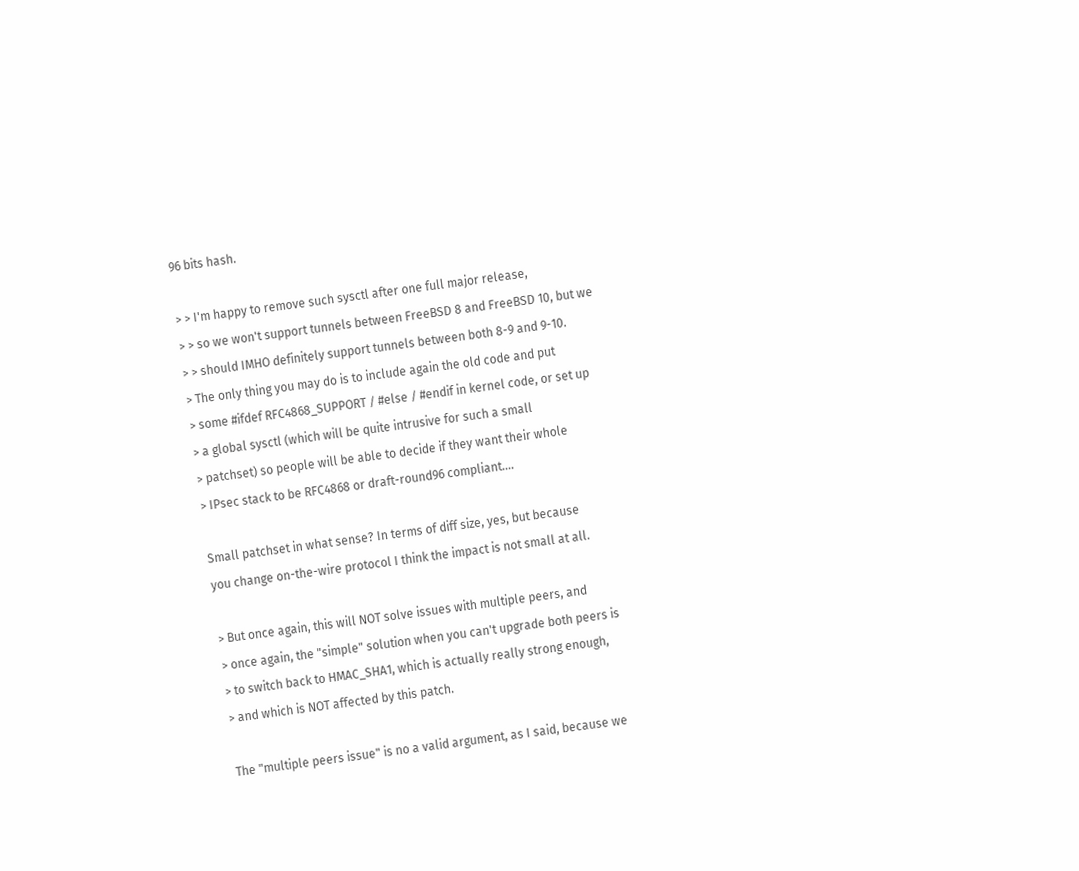96 bits hash.

> > I'm happy to remove such sysctl after one full major release,
> > so we won't support tunnels between FreeBSD 8 and FreeBSD 10, but we
> > should IMHO definitely support tunnels between both 8-9 and 9-10.
> The only thing you may do is to include again the old code and put
> some #ifdef RFC4868_SUPPORT / #else / #endif in kernel code, or set up
> a global sysctl (which will be quite intrusive for such a small
> patchset) so people will be able to decide if they want their whole
> IPsec stack to be RFC4868 or draft-round96 compliant....

Small patchset in what sense? In terms of diff size, yes, but because
you change on-the-wire protocol I think the impact is not small at all.

> But once again, this will NOT solve issues with multiple peers, and
> once again, the "simple" solution when you can't upgrade both peers is
> to switch back to HMAC_SHA1, which is actually really strong enough,
> and which is NOT affected by this patch.

The "multiple peers issue" is no a valid argument, as I said, because we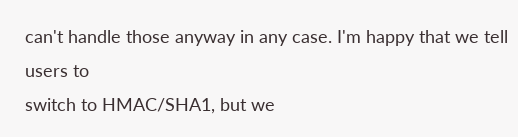can't handle those anyway in any case. I'm happy that we tell users to
switch to HMAC/SHA1, but we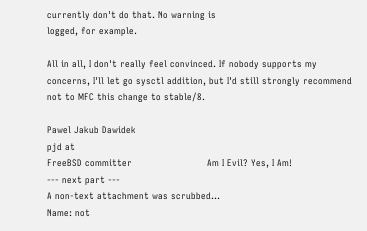currently don't do that. No warning is
logged, for example.

All in all, I don't really feel convinced. If nobody supports my
concerns, I'll let go sysctl addition, but I'd still strongly recommend
not to MFC this change to stable/8.

Pawel Jakub Dawidek
pjd at
FreeBSD committer                         Am I Evil? Yes, I Am!
--- next part ---
A non-text attachment was scrubbed...
Name: not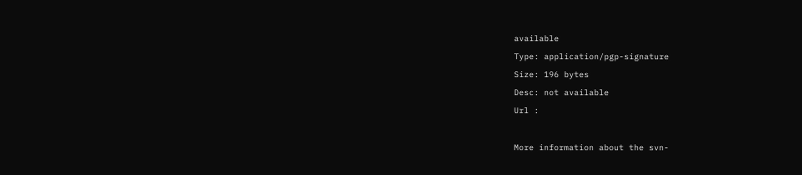available
Type: application/pgp-signature
Size: 196 bytes
Desc: not available
Url :

More information about the svn-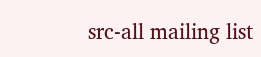src-all mailing list